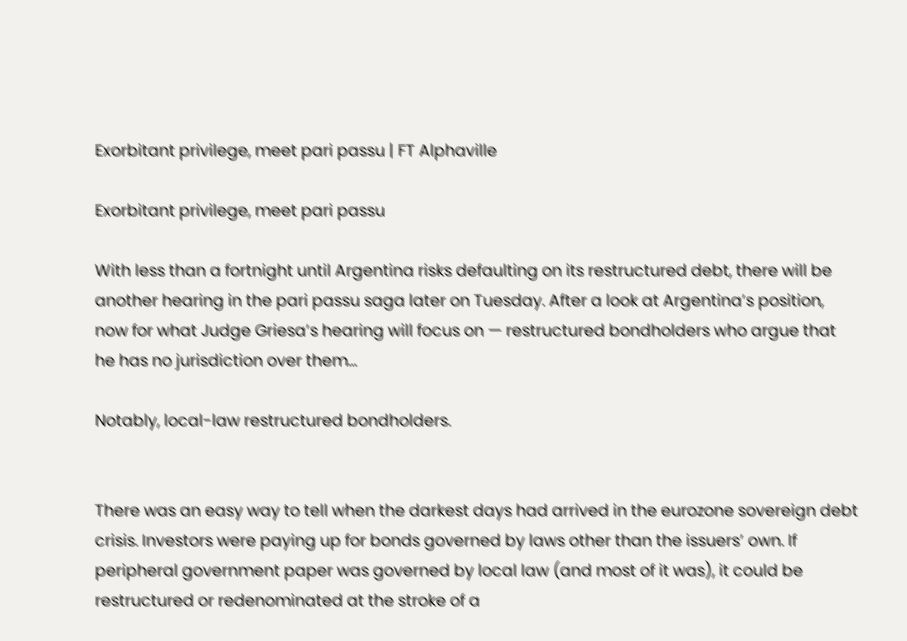Exorbitant privilege, meet pari passu | FT Alphaville

Exorbitant privilege, meet pari passu

With less than a fortnight until Argentina risks defaulting on its restructured debt, there will be another hearing in the pari passu saga later on Tuesday. After a look at Argentina’s position, now for what Judge Griesa’s hearing will focus on — restructured bondholders who argue that he has no jurisdiction over them…

Notably, local-law restructured bondholders.


There was an easy way to tell when the darkest days had arrived in the eurozone sovereign debt crisis. Investors were paying up for bonds governed by laws other than the issuers’ own. If peripheral government paper was governed by local law (and most of it was), it could be restructured or redenominated at the stroke of a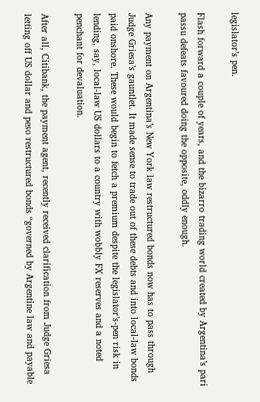legislator’s pen.

Flash forward a couple of years, and the bizarro trading world created by Argentina’s pari passu defeats favoured doing the opposite, oddly enough.

Any payment on Argentina’s New York law restructured bonds now has to pass through Judge Griesa’s gauntlet. It made sense to trade out of these debts and into local-law bonds paid onshore. These would begin to fetch a premium despite the legislator’s-pen risk in lending, say, local-law US dollars to a country with wobbly FX reserves and a noted penchant for devaluation.

After all, Citibank, the payment agent, recently received clarification from Judge Griesa letting off US dollar and peso restructured bonds “governed by Argentine law and payable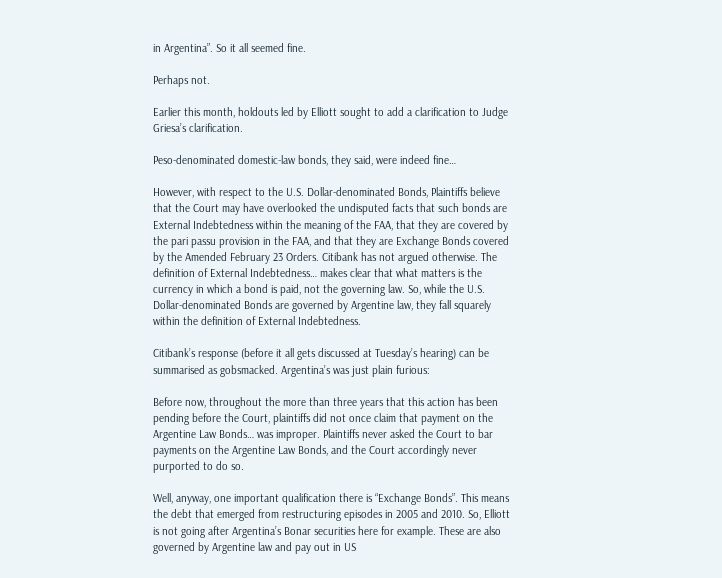in Argentina”. So it all seemed fine.

Perhaps not.

Earlier this month, holdouts led by Elliott sought to add a clarification to Judge Griesa’s clarification.

Peso-denominated domestic-law bonds, they said, were indeed fine…

However, with respect to the U.S. Dollar-denominated Bonds, Plaintiffs believe that the Court may have overlooked the undisputed facts that such bonds are External Indebtedness within the meaning of the FAA, that they are covered by the pari passu provision in the FAA, and that they are Exchange Bonds covered by the Amended February 23 Orders. Citibank has not argued otherwise. The definition of External Indebtedness… makes clear that what matters is the currency in which a bond is paid, not the governing law. So, while the U.S. Dollar-denominated Bonds are governed by Argentine law, they fall squarely within the definition of External Indebtedness.

Citibank’s response (before it all gets discussed at Tuesday’s hearing) can be summarised as gobsmacked. Argentina’s was just plain furious:

Before now, throughout the more than three years that this action has been pending before the Court, plaintiffs did not once claim that payment on the Argentine Law Bonds… was improper. Plaintiffs never asked the Court to bar payments on the Argentine Law Bonds, and the Court accordingly never purported to do so.

Well, anyway, one important qualification there is “Exchange Bonds”. This means the debt that emerged from restructuring episodes in 2005 and 2010. So, Elliott is not going after Argentina’s Bonar securities here for example. These are also governed by Argentine law and pay out in US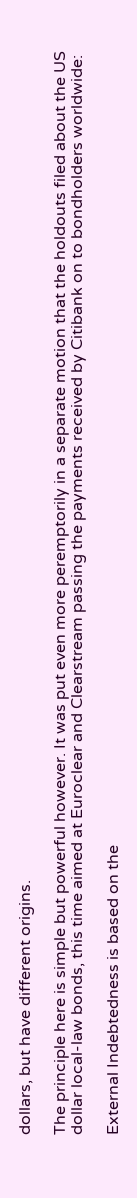dollars, but have different origins.

The principle here is simple but powerful however. It was put even more peremptorily in a separate motion that the holdouts filed about the US dollar local-law bonds, this time aimed at Euroclear and Clearstream passing the payments received by Citibank on to bondholders worldwide:

External Indebtedness is based on the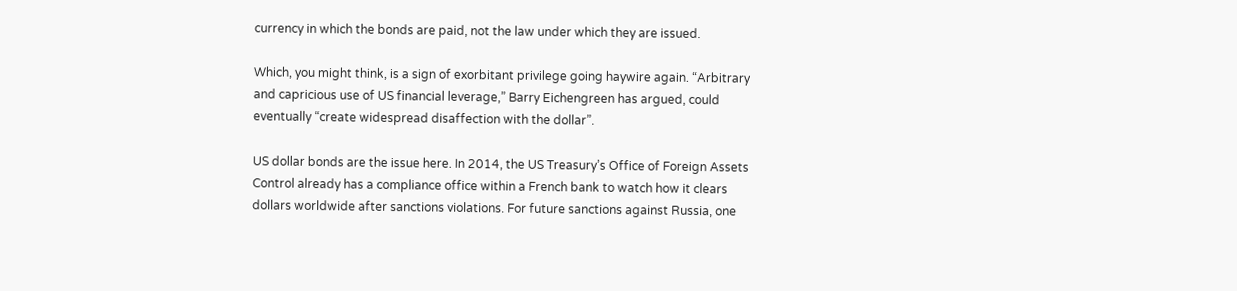currency in which the bonds are paid, not the law under which they are issued.

Which, you might think, is a sign of exorbitant privilege going haywire again. “Arbitrary and capricious use of US financial leverage,” Barry Eichengreen has argued, could eventually “create widespread disaffection with the dollar”.

US dollar bonds are the issue here. In 2014, the US Treasury’s Office of Foreign Assets Control already has a compliance office within a French bank to watch how it clears dollars worldwide after sanctions violations. For future sanctions against Russia, one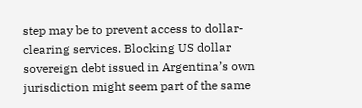step may be to prevent access to dollar-clearing services. Blocking US dollar sovereign debt issued in Argentina’s own jurisdiction might seem part of the same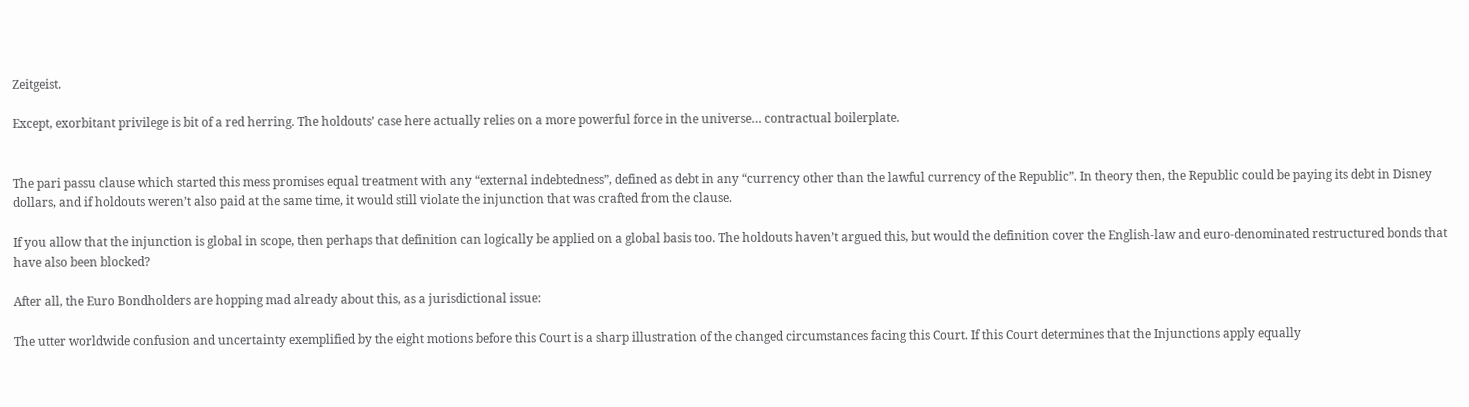Zeitgeist.

Except, exorbitant privilege is bit of a red herring. The holdouts’ case here actually relies on a more powerful force in the universe… contractual boilerplate.


The pari passu clause which started this mess promises equal treatment with any “external indebtedness”, defined as debt in any “currency other than the lawful currency of the Republic”. In theory then, the Republic could be paying its debt in Disney dollars, and if holdouts weren’t also paid at the same time, it would still violate the injunction that was crafted from the clause.

If you allow that the injunction is global in scope, then perhaps that definition can logically be applied on a global basis too. The holdouts haven’t argued this, but would the definition cover the English-law and euro-denominated restructured bonds that have also been blocked?

After all, the Euro Bondholders are hopping mad already about this, as a jurisdictional issue:

The utter worldwide confusion and uncertainty exemplified by the eight motions before this Court is a sharp illustration of the changed circumstances facing this Court. If this Court determines that the Injunctions apply equally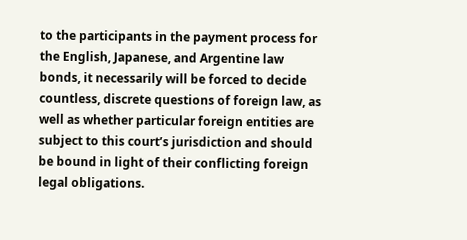to the participants in the payment process for the English, Japanese, and Argentine law bonds, it necessarily will be forced to decide countless, discrete questions of foreign law, as well as whether particular foreign entities are subject to this court’s jurisdiction and should be bound in light of their conflicting foreign legal obligations.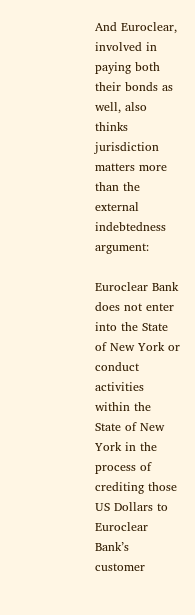And Euroclear, involved in paying both their bonds as well, also thinks jurisdiction matters more than the external indebtedness argument:

Euroclear Bank does not enter into the State of New York or conduct activities within the State of New York in the process of crediting those US Dollars to Euroclear Bank’s customer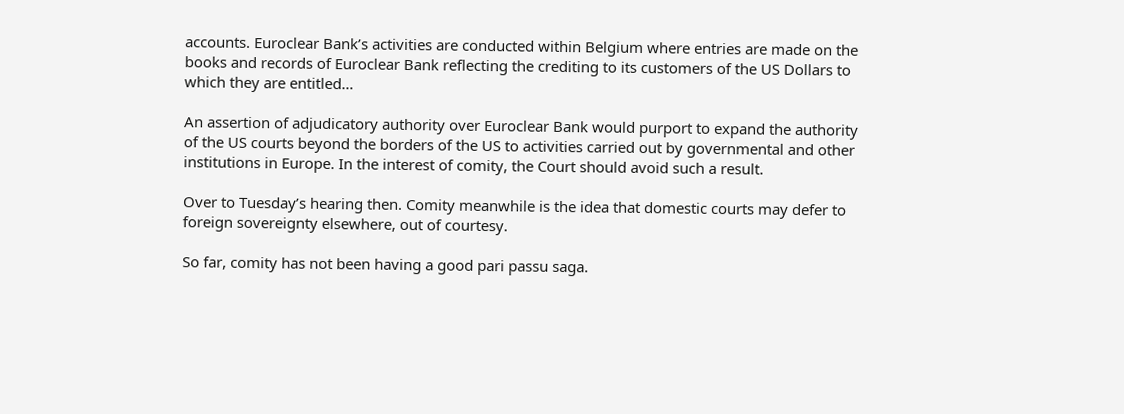accounts. Euroclear Bank’s activities are conducted within Belgium where entries are made on the books and records of Euroclear Bank reflecting the crediting to its customers of the US Dollars to which they are entitled…

An assertion of adjudicatory authority over Euroclear Bank would purport to expand the authority of the US courts beyond the borders of the US to activities carried out by governmental and other institutions in Europe. In the interest of comity, the Court should avoid such a result.

Over to Tuesday’s hearing then. Comity meanwhile is the idea that domestic courts may defer to foreign sovereignty elsewhere, out of courtesy.

So far, comity has not been having a good pari passu saga.